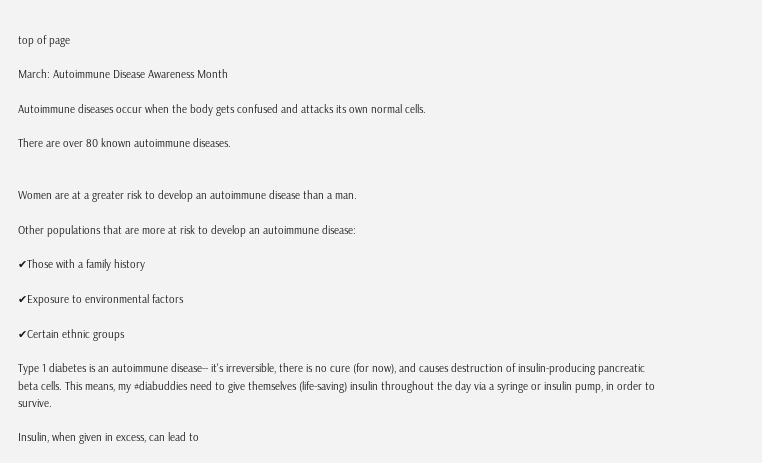top of page

March: Autoimmune Disease Awareness Month

Autoimmune diseases occur when the body gets confused and attacks its own normal cells.

There are over 80 known autoimmune diseases.


Women are at a greater risk to develop an autoimmune disease than a man.

Other populations that are more at risk to develop an autoimmune disease:

✔Those with a family history

✔Exposure to environmental factors

✔Certain ethnic groups

Type 1 diabetes is an autoimmune disease-- it's irreversible, there is no cure (for now), and causes destruction of insulin-producing pancreatic beta cells. This means, my #diabuddies need to give themselves (life-saving) insulin throughout the day via a syringe or insulin pump, in order to survive.

Insulin, when given in excess, can lead to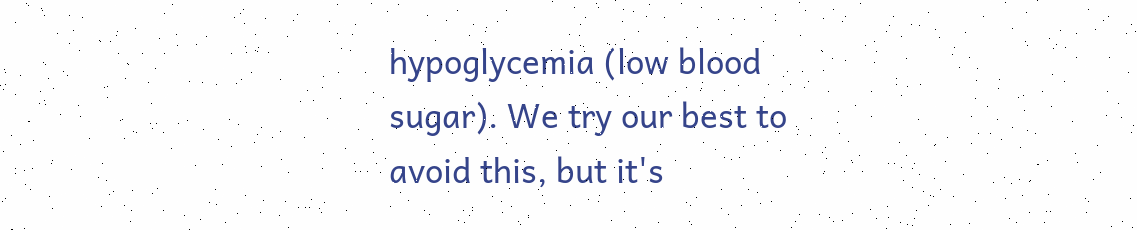hypoglycemia (low blood sugar). We try our best to avoid this, but it's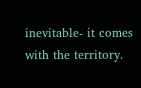inevitable- it comes with the territory.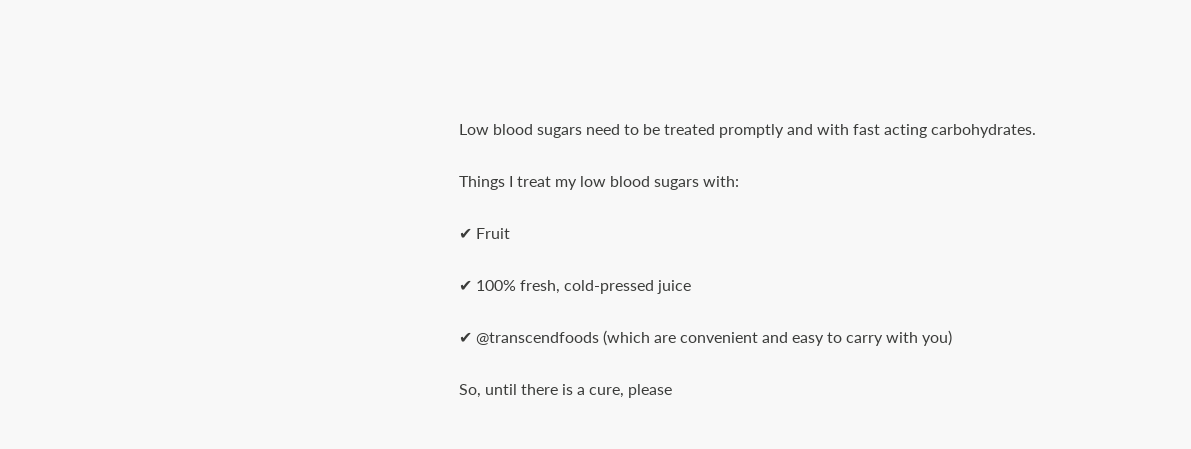Low blood sugars need to be treated promptly and with fast acting carbohydrates.

Things I treat my low blood sugars with:

✔ Fruit

✔ 100% fresh, cold-pressed juice

✔ @transcendfoods (which are convenient and easy to carry with you)

So, until there is a cure, please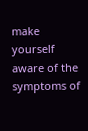make yourself aware of the symptoms of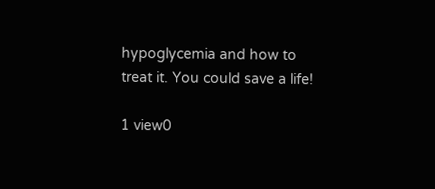hypoglycemia and how to treat it. You could save a life!

1 view0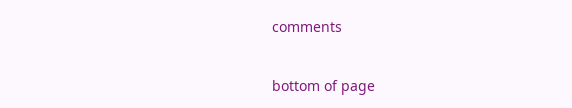comments


bottom of page